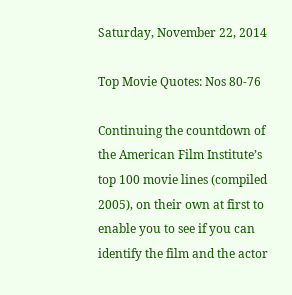Saturday, November 22, 2014

Top Movie Quotes: Nos 80-76

Continuing the countdown of the American Film Institute’s top 100 movie lines (compiled 2005), on their own at first to enable you to see if you can identify the film and the actor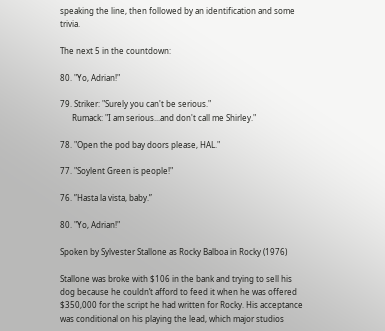speaking the line, then followed by an identification and some trivia.

The next 5 in the countdown:

80. "Yo, Adrian!"

79. Striker: "Surely you can't be serious."
      Rumack: "I am serious...and don't call me Shirley."

78. "Open the pod bay doors please, HAL."

77. "Soylent Green is people!"

76. ”Hasta la vista, baby.”

80. "Yo, Adrian!"

Spoken by Sylvester Stallone as Rocky Balboa in Rocky (1976)

Stallone was broke with $106 in the bank and trying to sell his dog because he couldn’t afford to feed it when he was offered $350,000 for the script he had written for Rocky. His acceptance was conditional on his playing the lead, which major studios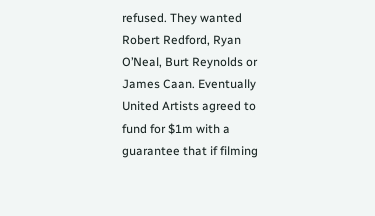refused. They wanted Robert Redford, Ryan O’Neal, Burt Reynolds or James Caan. Eventually United Artists agreed to fund for $1m with a guarantee that if filming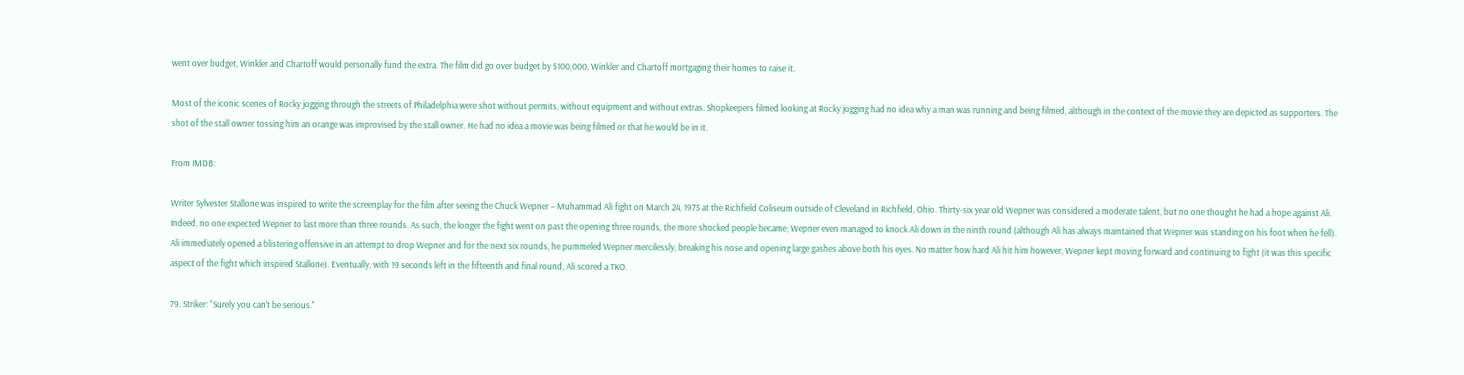went over budget, Winkler and Chartoff would personally fund the extra. The film did go over budget by $100,000, Winkler and Chartoff mortgaging their homes to raise it.

Most of the iconic scenes of Rocky jogging through the streets of Philadelphia were shot without permits, without equipment and without extras. Shopkeepers filmed looking at Rocky jogging had no idea why a man was running and being filmed, although in the context of the movie they are depicted as supporters. The shot of the stall owner tossing him an orange was improvised by the stall owner. He had no idea a movie was being filmed or that he would be in it.

From IMDB:

Writer Sylvester Stallone was inspired to write the screenplay for the film after seeing the Chuck Wepner – Muhammad Ali fight on March 24, 1975 at the Richfield Coliseum outside of Cleveland in Richfield, Ohio. Thirty-six year old Wepner was considered a moderate talent, but no one thought he had a hope against Ali. Indeed, no one expected Wepner to last more than three rounds. As such, the longer the fight went on past the opening three rounds, the more shocked people became; Wepner even managed to knock Ali down in the ninth round (although Ali has always maintained that Wepner was standing on his foot when he fell). Ali immediately opened a blistering offensive in an attempt to drop Wepner and for the next six rounds, he pummeled Wepner mercilessly, breaking his nose and opening large gashes above both his eyes. No matter how hard Ali hit him however, Wepner kept moving forward and continuing to fight (it was this specific aspect of the fight which inspired Stallone). Eventually, with 19 seconds left in the fifteenth and final round, Ali scored a TKO.

79. Striker: "Surely you can't be serious."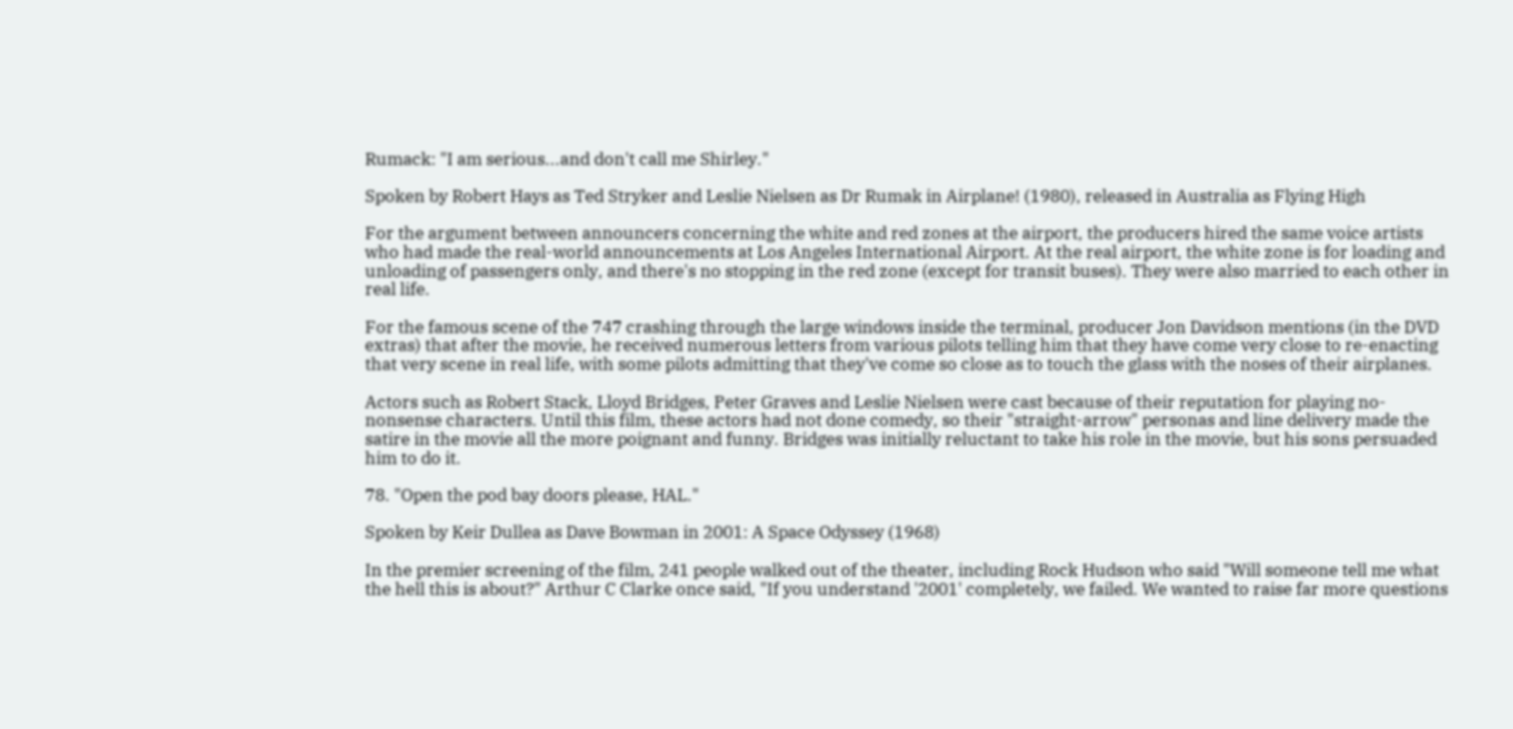Rumack: "I am serious...and don't call me Shirley."

Spoken by Robert Hays as Ted Stryker and Leslie Nielsen as Dr Rumak in Airplane! (1980), released in Australia as Flying High

For the argument between announcers concerning the white and red zones at the airport, the producers hired the same voice artists who had made the real-world announcements at Los Angeles International Airport. At the real airport, the white zone is for loading and unloading of passengers only, and there's no stopping in the red zone (except for transit buses). They were also married to each other in real life.

For the famous scene of the 747 crashing through the large windows inside the terminal, producer Jon Davidson mentions (in the DVD extras) that after the movie, he received numerous letters from various pilots telling him that they have come very close to re-enacting that very scene in real life, with some pilots admitting that they've come so close as to touch the glass with the noses of their airplanes.

Actors such as Robert Stack, Lloyd Bridges, Peter Graves and Leslie Nielsen were cast because of their reputation for playing no-nonsense characters. Until this film, these actors had not done comedy, so their "straight-arrow" personas and line delivery made the satire in the movie all the more poignant and funny. Bridges was initially reluctant to take his role in the movie, but his sons persuaded him to do it.

78. "Open the pod bay doors please, HAL."

Spoken by Keir Dullea as Dave Bowman in 2001: A Space Odyssey (1968)

In the premier screening of the film, 241 people walked out of the theater, including Rock Hudson who said "Will someone tell me what the hell this is about?" Arthur C Clarke once said, "If you understand '2001' completely, we failed. We wanted to raise far more questions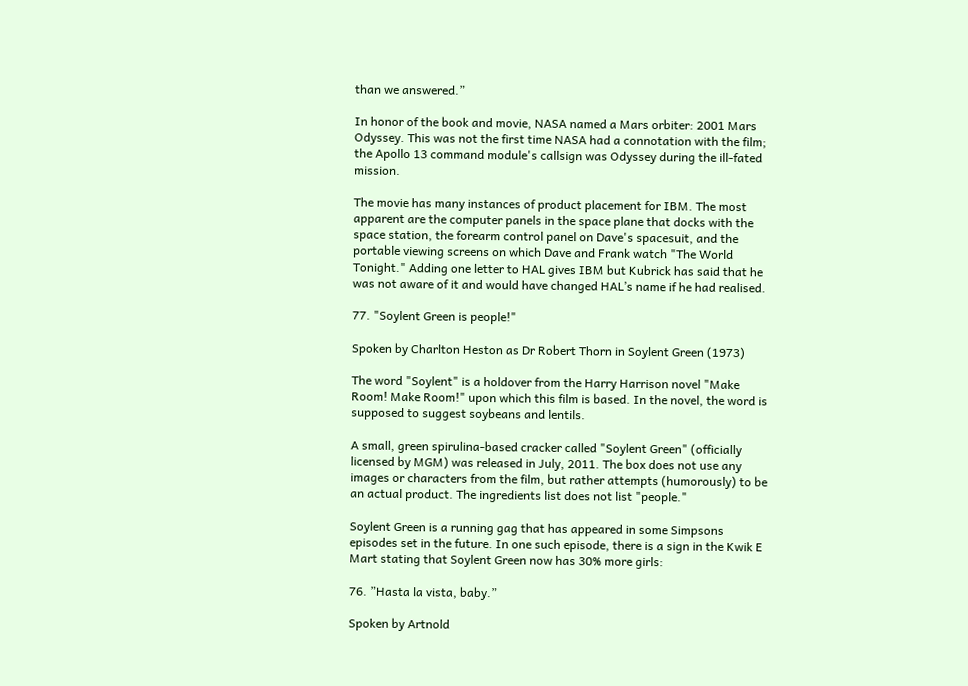than we answered.”

In honor of the book and movie, NASA named a Mars orbiter: 2001 Mars Odyssey. This was not the first time NASA had a connotation with the film; the Apollo 13 command module's callsign was Odyssey during the ill-fated mission.

The movie has many instances of product placement for IBM. The most apparent are the computer panels in the space plane that docks with the space station, the forearm control panel on Dave's spacesuit, and the portable viewing screens on which Dave and Frank watch "The World Tonight." Adding one letter to HAL gives IBM but Kubrick has said that he was not aware of it and would have changed HAL’s name if he had realised.

77. "Soylent Green is people!"

Spoken by Charlton Heston as Dr Robert Thorn in Soylent Green (1973)

The word "Soylent" is a holdover from the Harry Harrison novel "Make Room! Make Room!" upon which this film is based. In the novel, the word is supposed to suggest soybeans and lentils.

A small, green spirulina-based cracker called "Soylent Green" (officially licensed by MGM) was released in July, 2011. The box does not use any images or characters from the film, but rather attempts (humorously) to be an actual product. The ingredients list does not list "people."

Soylent Green is a running gag that has appeared in some Simpsons episodes set in the future. In one such episode, there is a sign in the Kwik E Mart stating that Soylent Green now has 30% more girls:

76. ”Hasta la vista, baby.”

Spoken by Artnold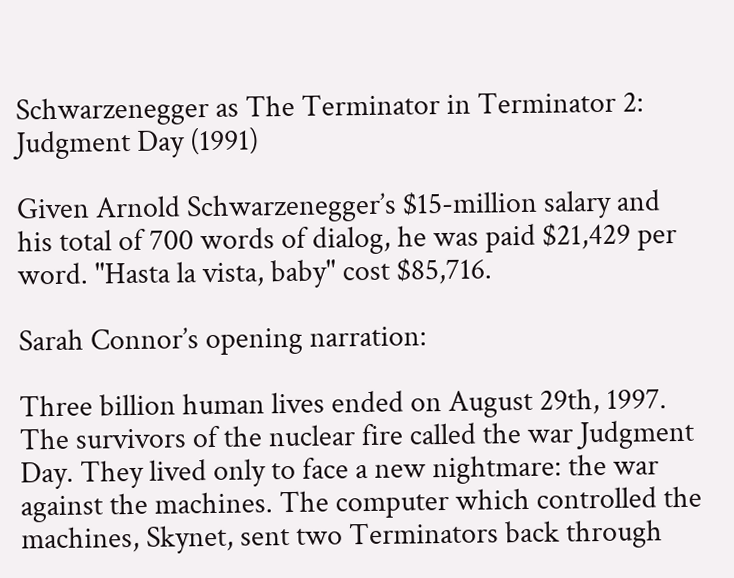Schwarzenegger as The Terminator in Terminator 2: Judgment Day (1991)

Given Arnold Schwarzenegger’s $15-million salary and his total of 700 words of dialog, he was paid $21,429 per word. "Hasta la vista, baby" cost $85,716.

Sarah Connor’s opening narration:

Three billion human lives ended on August 29th, 1997. The survivors of the nuclear fire called the war Judgment Day. They lived only to face a new nightmare: the war against the machines. The computer which controlled the machines, Skynet, sent two Terminators back through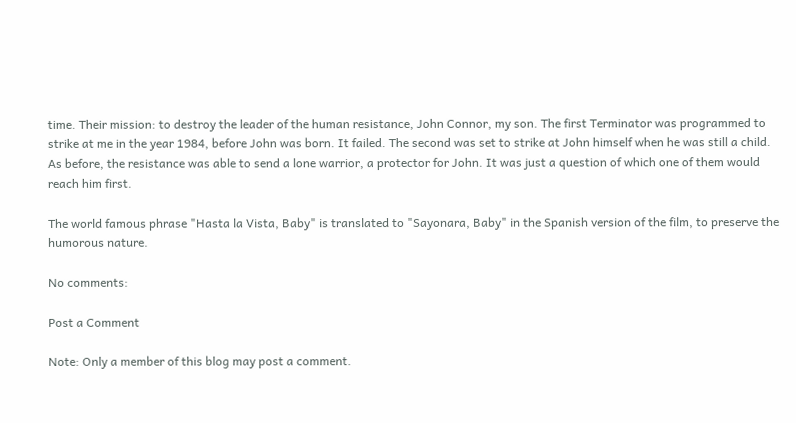time. Their mission: to destroy the leader of the human resistance, John Connor, my son. The first Terminator was programmed to strike at me in the year 1984, before John was born. It failed. The second was set to strike at John himself when he was still a child. As before, the resistance was able to send a lone warrior, a protector for John. It was just a question of which one of them would reach him first.

The world famous phrase "Hasta la Vista, Baby" is translated to "Sayonara, Baby" in the Spanish version of the film, to preserve the humorous nature.

No comments:

Post a Comment

Note: Only a member of this blog may post a comment.